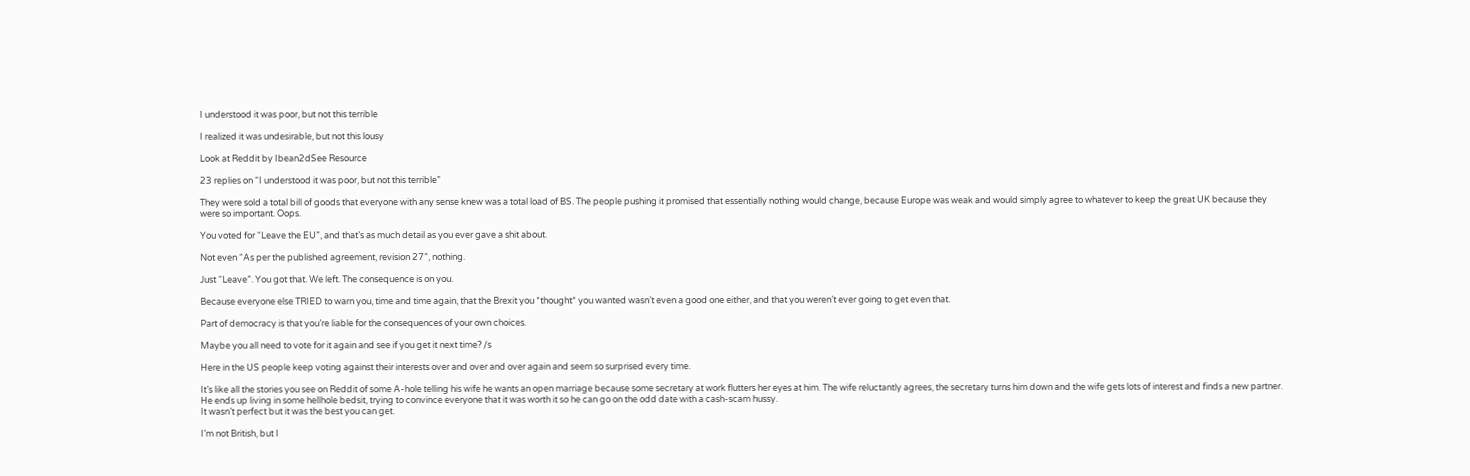I understood it was poor, but not this terrible

I realized it was undesirable, but not this lousy

Look at Reddit by Ibean2dSee Resource

23 replies on “I understood it was poor, but not this terrible”

They were sold a total bill of goods that everyone with any sense knew was a total load of BS. The people pushing it promised that essentially nothing would change, because Europe was weak and would simply agree to whatever to keep the great UK because they were so important. Oops.

You voted for “Leave the EU”, and that’s as much detail as you ever gave a shit about.

Not even “As per the published agreement, revision 27”, nothing.

Just “Leave”. You got that. We left. The consequence is on you.

Because everyone else TRIED to warn you, time and time again, that the Brexit you *thought* you wanted wasn’t even a good one either, and that you weren’t ever going to get even that.

Part of democracy is that you’re liable for the consequences of your own choices.

Maybe you all need to vote for it again and see if you get it next time? /s

Here in the US people keep voting against their interests over and over and over again and seem so surprised every time.

It’s like all the stories you see on Reddit of some A-hole telling his wife he wants an open marriage because some secretary at work flutters her eyes at him. The wife reluctantly agrees, the secretary turns him down and the wife gets lots of interest and finds a new partner. He ends up living in some hellhole bedsit, trying to convince everyone that it was worth it so he can go on the odd date with a cash-scam hussy.
It wasn’t perfect but it was the best you can get.

I’m not British, but I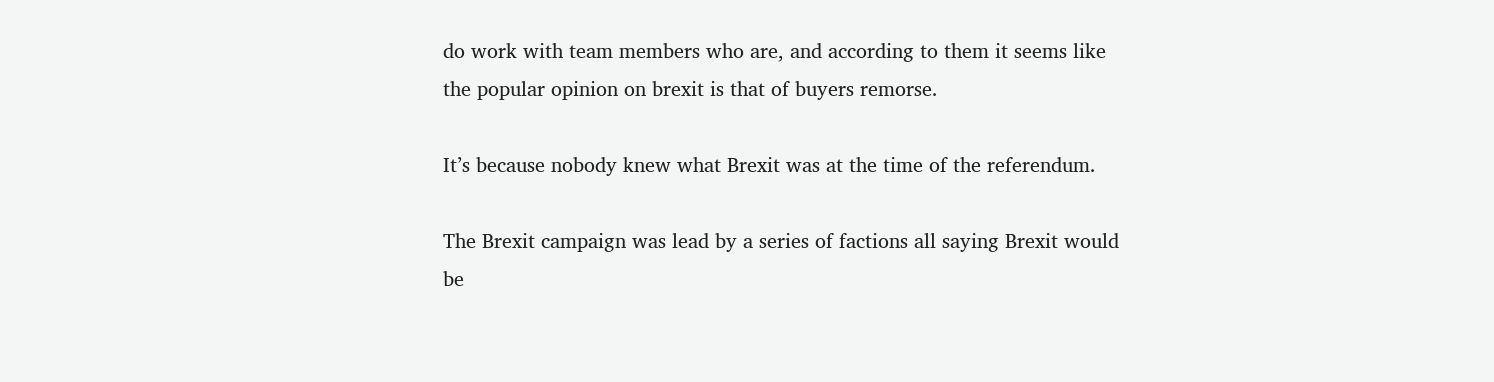do work with team members who are, and according to them it seems like the popular opinion on brexit is that of buyers remorse.

It’s because nobody knew what Brexit was at the time of the referendum.

The Brexit campaign was lead by a series of factions all saying Brexit would be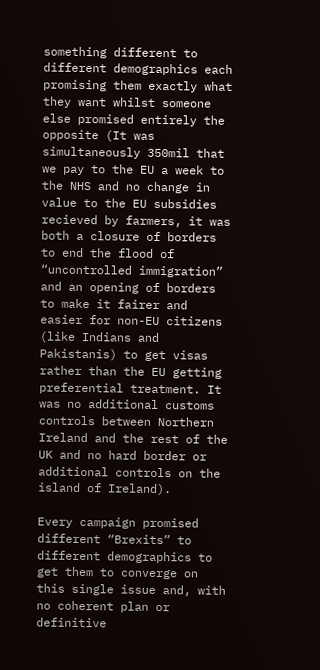something different to different demographics each promising them exactly what they want whilst someone else promised entirely the opposite (It was simultaneously 350mil that we pay to the EU a week to the NHS and no change in value to the EU subsidies recieved by farmers, it was both a closure of borders to end the flood of “uncontrolled immigration” and an opening of borders to make it fairer and easier for non-EU citizens (like Indians and Pakistanis) to get visas rather than the EU getting preferential treatment. It was no additional customs controls between Northern Ireland and the rest of the UK and no hard border or additional controls on the island of Ireland).

Every campaign promised different “Brexits” to different demographics to get them to converge on this single issue and, with no coherent plan or definitive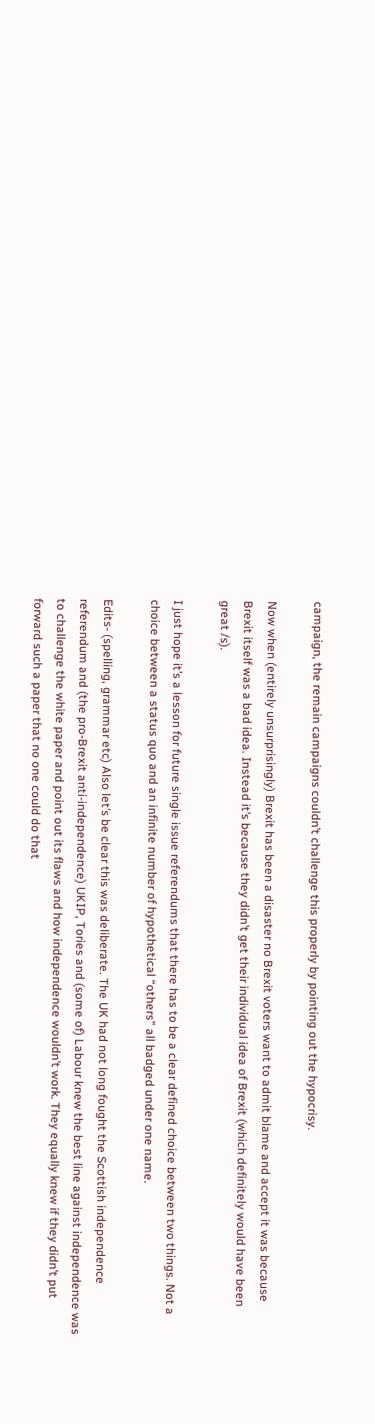campaign, the remain campaigns couldn’t challenge this properly by pointing out the hypocrisy.

Now when (entirely unsurprisingly) Brexit has been a disaster no Brexit voters want to admit blame and accept it was because Brexit itself was a bad idea. Instead it’s because they didn’t get their individual idea of Brexit (which definitely would have been great /s).

I just hope it’s a lesson for future single issue referendums that there has to be a clear defined choice between two things. Not a choice between a status quo and an infinite number of hypothetical “others” all badged under one name.

Edits- (spelling, grammar etc) Also let’s be clear this was deliberate. The UK had not long fought the Scottish independence referendum and (the pro-Brexit anti-independence) UKIP, Tories and (some of) Labour knew the best line against independence was to challenge the white paper and point out its flaws and how independence wouldn’t work. They equally knew if they didn’t put forward such a paper that no one could do that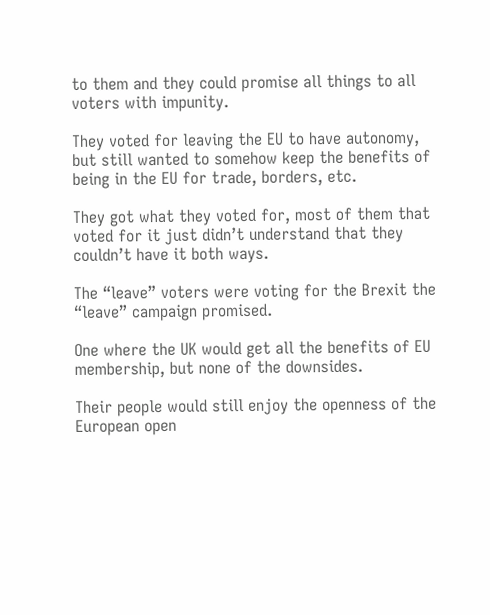to them and they could promise all things to all voters with impunity.

They voted for leaving the EU to have autonomy, but still wanted to somehow keep the benefits of being in the EU for trade, borders, etc.

They got what they voted for, most of them that voted for it just didn’t understand that they couldn’t have it both ways.

The “leave” voters were voting for the Brexit the “leave” campaign promised.

One where the UK would get all the benefits of EU membership, but none of the downsides.

Their people would still enjoy the openness of the European open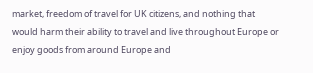market, freedom of travel for UK citizens, and nothing that would harm their ability to travel and live throughout Europe or enjoy goods from around Europe and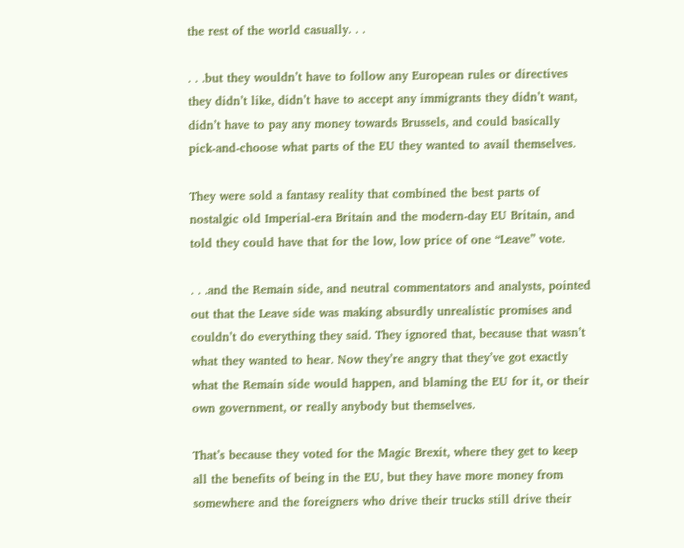the rest of the world casually. . .

. . .but they wouldn’t have to follow any European rules or directives they didn’t like, didn’t have to accept any immigrants they didn’t want, didn’t have to pay any money towards Brussels, and could basically pick-and-choose what parts of the EU they wanted to avail themselves.

They were sold a fantasy reality that combined the best parts of nostalgic old Imperial-era Britain and the modern-day EU Britain, and told they could have that for the low, low price of one “Leave” vote.

. . .and the Remain side, and neutral commentators and analysts, pointed out that the Leave side was making absurdly unrealistic promises and couldn’t do everything they said. They ignored that, because that wasn’t what they wanted to hear. Now they’re angry that they’ve got exactly what the Remain side would happen, and blaming the EU for it, or their own government, or really anybody but themselves.

That’s because they voted for the Magic Brexit, where they get to keep all the benefits of being in the EU, but they have more money from somewhere and the foreigners who drive their trucks still drive their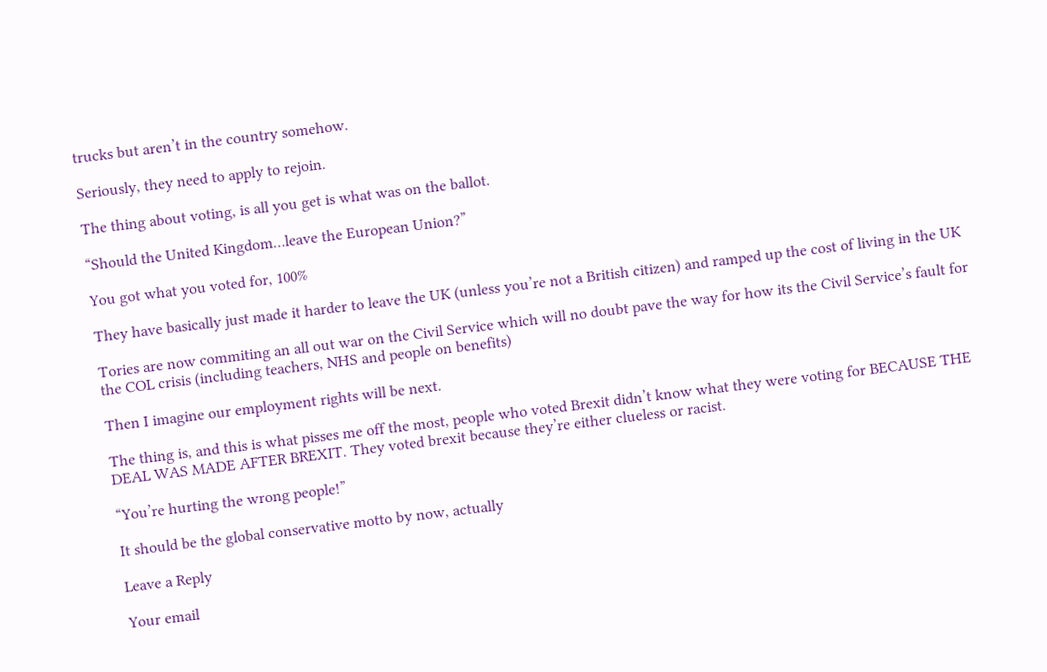trucks but aren’t in the country somehow.

Seriously, they need to apply to rejoin.

The thing about voting, is all you get is what was on the ballot.

“Should the United Kingdom…leave the European Union?”

You got what you voted for, 100%

They have basically just made it harder to leave the UK (unless you’re not a British citizen) and ramped up the cost of living in the UK

Tories are now commiting an all out war on the Civil Service which will no doubt pave the way for how its the Civil Service’s fault for the COL crisis (including teachers, NHS and people on benefits)

Then I imagine our employment rights will be next.

The thing is, and this is what pisses me off the most, people who voted Brexit didn’t know what they were voting for BECAUSE THE DEAL WAS MADE AFTER BREXIT. They voted brexit because they’re either clueless or racist.

“You’re hurting the wrong people!”

It should be the global conservative motto by now, actually

Leave a Reply

Your email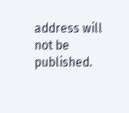address will not be published.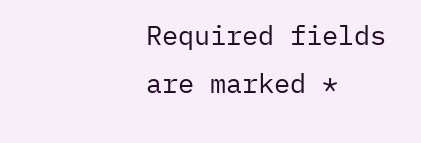Required fields are marked *